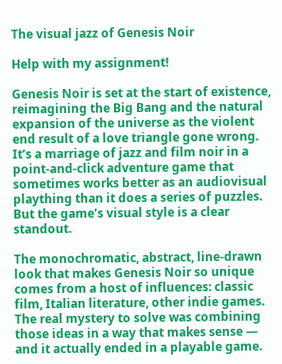The visual jazz of Genesis Noir

Help with my assignment!

Genesis Noir is set at the start of existence, reimagining the Big Bang and the natural expansion of the universe as the violent end result of a love triangle gone wrong. It’s a marriage of jazz and film noir in a point-and-click adventure game that sometimes works better as an audiovisual plaything than it does a series of puzzles. But the game’s visual style is a clear standout.

The monochromatic, abstract, line-drawn look that makes Genesis Noir so unique comes from a host of influences: classic film, Italian literature, other indie games. The real mystery to solve was combining those ideas in a way that makes sense — and it actually ended in a playable game.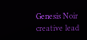Genesis Noir creative lead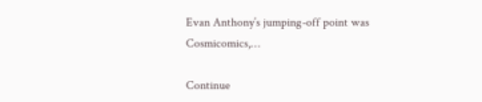Evan Anthony’s jumping-off point was Cosmicomics,…

Continue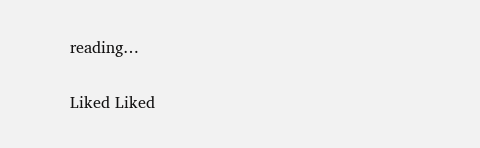reading…

Liked Liked